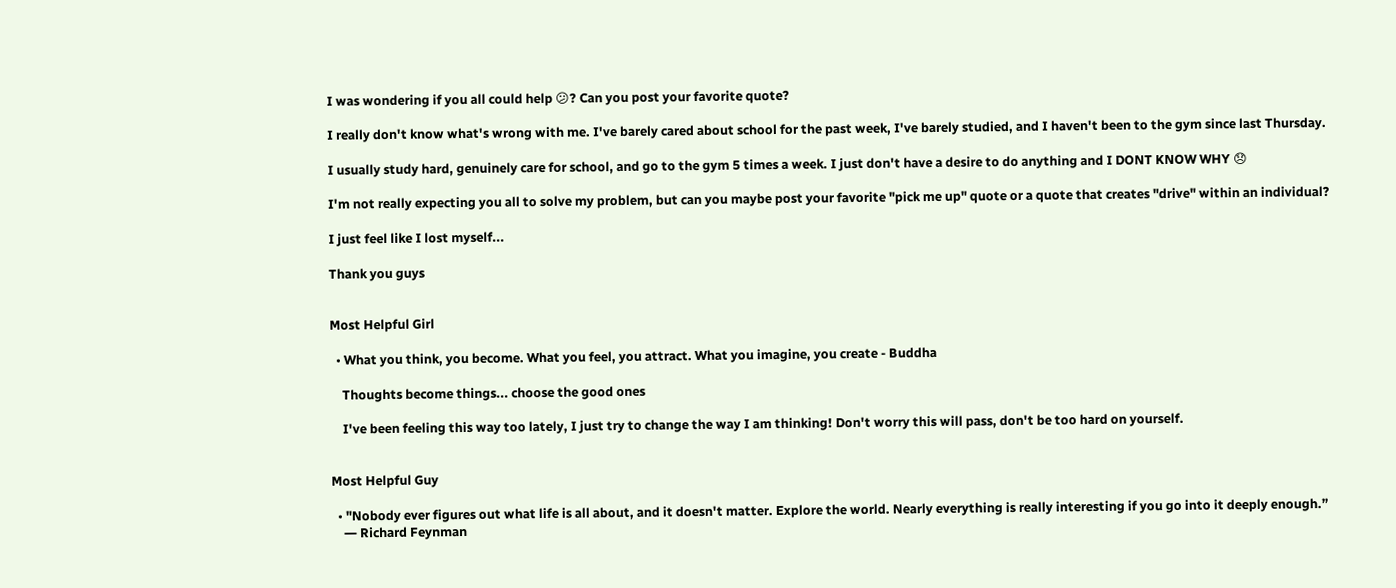I was wondering if you all could help 😕? Can you post your favorite quote?

I really don't know what's wrong with me. I've barely cared about school for the past week, I've barely studied, and I haven't been to the gym since last Thursday.

I usually study hard, genuinely care for school, and go to the gym 5 times a week. I just don't have a desire to do anything and I DONT KNOW WHY 😞

I'm not really expecting you all to solve my problem, but can you maybe post your favorite "pick me up" quote or a quote that creates "drive" within an individual?

I just feel like I lost myself...

Thank you guys


Most Helpful Girl

  • What you think, you become. What you feel, you attract. What you imagine, you create - Buddha

    Thoughts become things... choose the good ones

    I've been feeling this way too lately, I just try to change the way I am thinking! Don't worry this will pass, don't be too hard on yourself.


Most Helpful Guy

  • "Nobody ever figures out what life is all about, and it doesn't matter. Explore the world. Nearly everything is really interesting if you go into it deeply enough.”
    ― Richard Feynman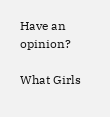Have an opinion?

What Girls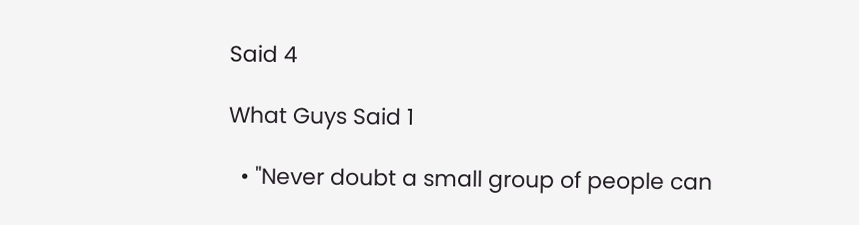Said 4

What Guys Said 1

  • "Never doubt a small group of people can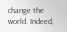change the world. Indeed,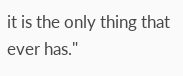it is the only thing that ever has."